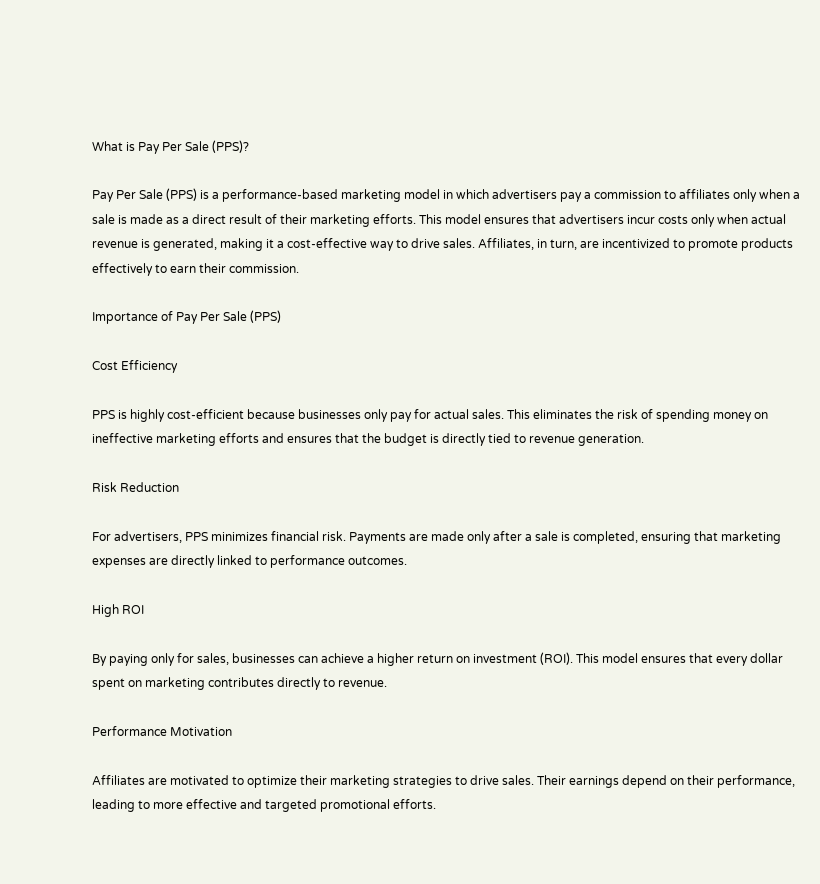What is Pay Per Sale (PPS)?

Pay Per Sale (PPS) is a performance-based marketing model in which advertisers pay a commission to affiliates only when a sale is made as a direct result of their marketing efforts. This model ensures that advertisers incur costs only when actual revenue is generated, making it a cost-effective way to drive sales. Affiliates, in turn, are incentivized to promote products effectively to earn their commission.

Importance of Pay Per Sale (PPS)

Cost Efficiency

PPS is highly cost-efficient because businesses only pay for actual sales. This eliminates the risk of spending money on ineffective marketing efforts and ensures that the budget is directly tied to revenue generation.

Risk Reduction

For advertisers, PPS minimizes financial risk. Payments are made only after a sale is completed, ensuring that marketing expenses are directly linked to performance outcomes.

High ROI

By paying only for sales, businesses can achieve a higher return on investment (ROI). This model ensures that every dollar spent on marketing contributes directly to revenue.

Performance Motivation

Affiliates are motivated to optimize their marketing strategies to drive sales. Their earnings depend on their performance, leading to more effective and targeted promotional efforts.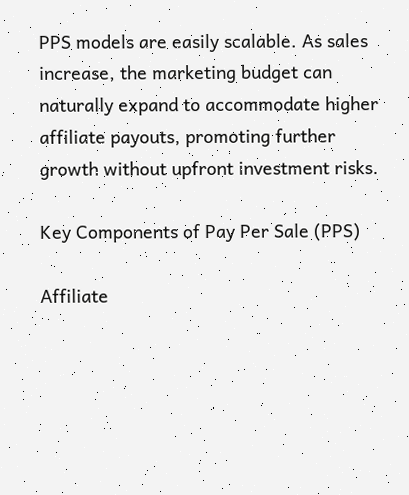PPS models are easily scalable. As sales increase, the marketing budget can naturally expand to accommodate higher affiliate payouts, promoting further growth without upfront investment risks.

Key Components of Pay Per Sale (PPS)

Affiliate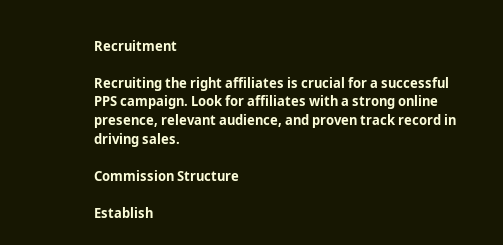Recruitment

Recruiting the right affiliates is crucial for a successful PPS campaign. Look for affiliates with a strong online presence, relevant audience, and proven track record in driving sales.

Commission Structure

Establish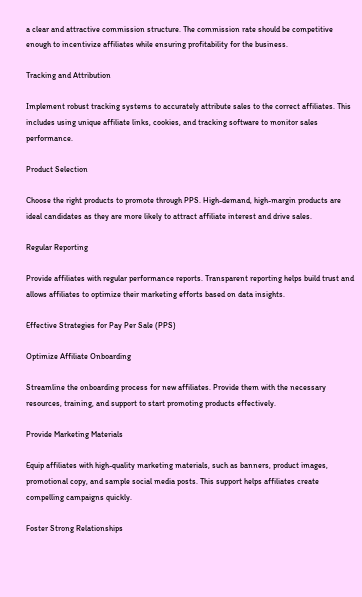a clear and attractive commission structure. The commission rate should be competitive enough to incentivize affiliates while ensuring profitability for the business.

Tracking and Attribution

Implement robust tracking systems to accurately attribute sales to the correct affiliates. This includes using unique affiliate links, cookies, and tracking software to monitor sales performance.

Product Selection

Choose the right products to promote through PPS. High-demand, high-margin products are ideal candidates as they are more likely to attract affiliate interest and drive sales.

Regular Reporting

Provide affiliates with regular performance reports. Transparent reporting helps build trust and allows affiliates to optimize their marketing efforts based on data insights.

Effective Strategies for Pay Per Sale (PPS)

Optimize Affiliate Onboarding

Streamline the onboarding process for new affiliates. Provide them with the necessary resources, training, and support to start promoting products effectively.

Provide Marketing Materials

Equip affiliates with high-quality marketing materials, such as banners, product images, promotional copy, and sample social media posts. This support helps affiliates create compelling campaigns quickly.

Foster Strong Relationships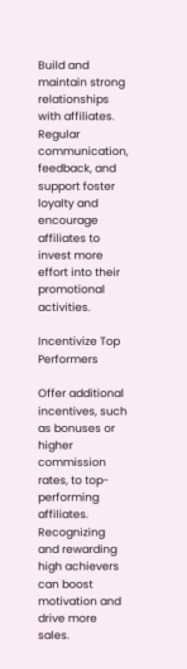Build and maintain strong relationships with affiliates. Regular communication, feedback, and support foster loyalty and encourage affiliates to invest more effort into their promotional activities.

Incentivize Top Performers

Offer additional incentives, such as bonuses or higher commission rates, to top-performing affiliates. Recognizing and rewarding high achievers can boost motivation and drive more sales.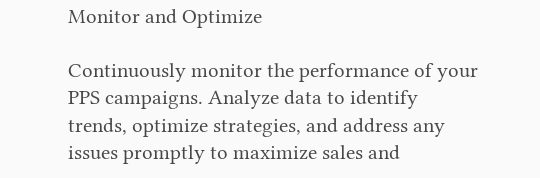Monitor and Optimize

Continuously monitor the performance of your PPS campaigns. Analyze data to identify trends, optimize strategies, and address any issues promptly to maximize sales and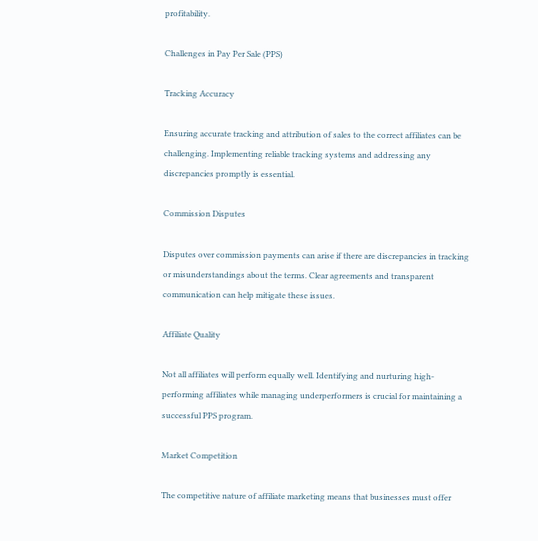profitability.

Challenges in Pay Per Sale (PPS)

Tracking Accuracy

Ensuring accurate tracking and attribution of sales to the correct affiliates can be challenging. Implementing reliable tracking systems and addressing any discrepancies promptly is essential.

Commission Disputes

Disputes over commission payments can arise if there are discrepancies in tracking or misunderstandings about the terms. Clear agreements and transparent communication can help mitigate these issues.

Affiliate Quality

Not all affiliates will perform equally well. Identifying and nurturing high-performing affiliates while managing underperformers is crucial for maintaining a successful PPS program.

Market Competition

The competitive nature of affiliate marketing means that businesses must offer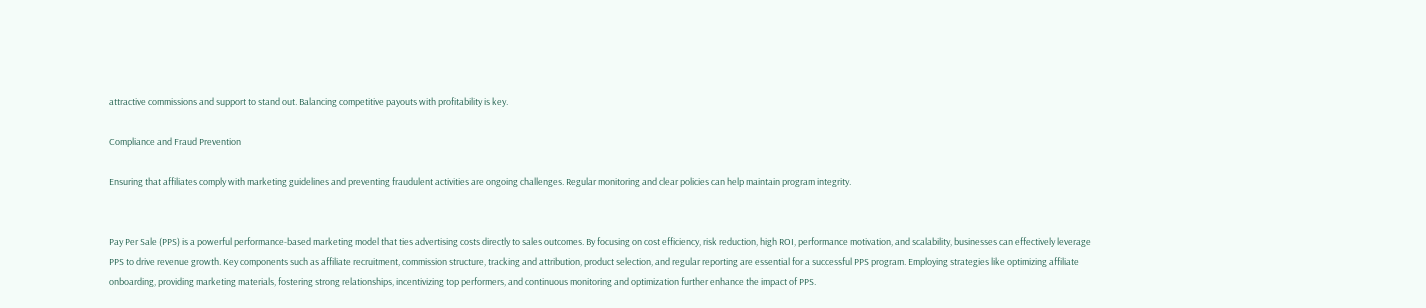attractive commissions and support to stand out. Balancing competitive payouts with profitability is key.

Compliance and Fraud Prevention

Ensuring that affiliates comply with marketing guidelines and preventing fraudulent activities are ongoing challenges. Regular monitoring and clear policies can help maintain program integrity.


Pay Per Sale (PPS) is a powerful performance-based marketing model that ties advertising costs directly to sales outcomes. By focusing on cost efficiency, risk reduction, high ROI, performance motivation, and scalability, businesses can effectively leverage PPS to drive revenue growth. Key components such as affiliate recruitment, commission structure, tracking and attribution, product selection, and regular reporting are essential for a successful PPS program. Employing strategies like optimizing affiliate onboarding, providing marketing materials, fostering strong relationships, incentivizing top performers, and continuous monitoring and optimization further enhance the impact of PPS.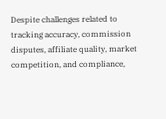Despite challenges related to tracking accuracy, commission disputes, affiliate quality, market competition, and compliance,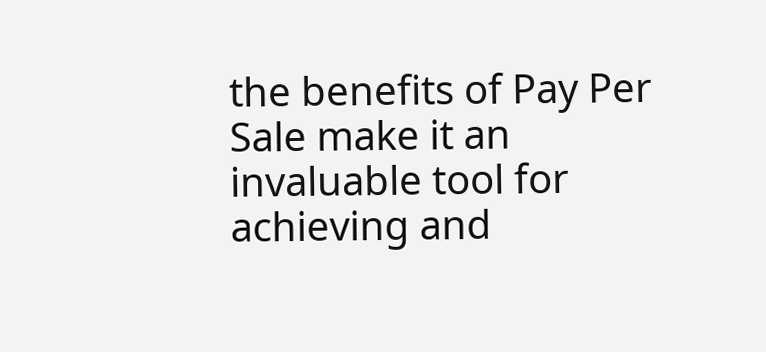the benefits of Pay Per Sale make it an invaluable tool for achieving and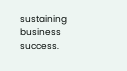sustaining business success.